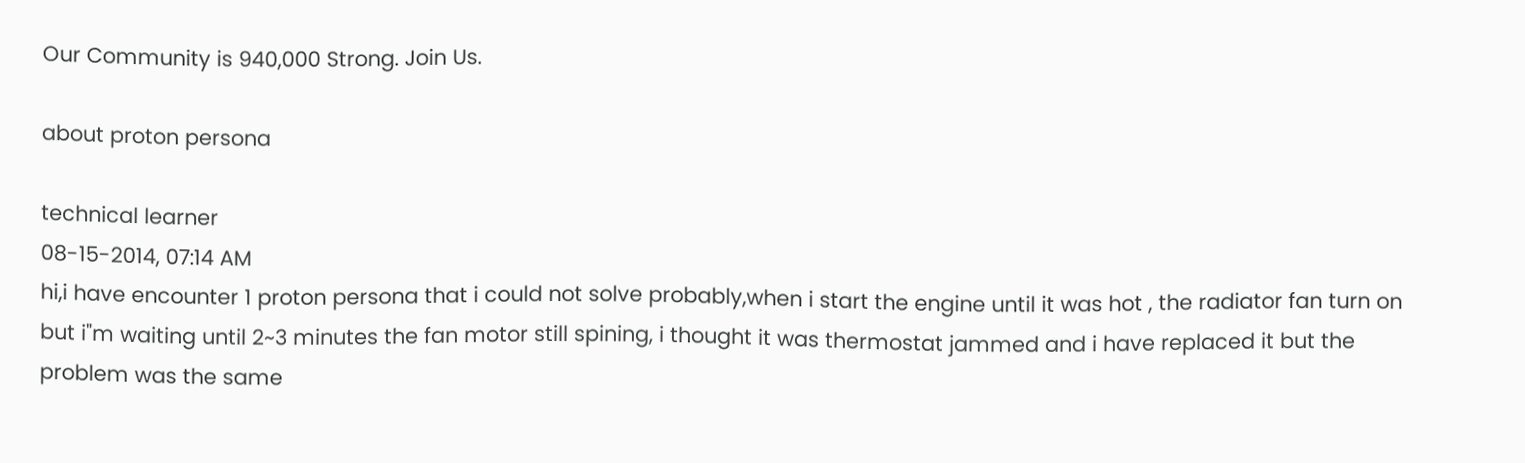Our Community is 940,000 Strong. Join Us.

about proton persona

technical learner
08-15-2014, 07:14 AM
hi,i have encounter 1 proton persona that i could not solve probably,when i start the engine until it was hot , the radiator fan turn on but i"m waiting until 2~3 minutes the fan motor still spining, i thought it was thermostat jammed and i have replaced it but the problem was the same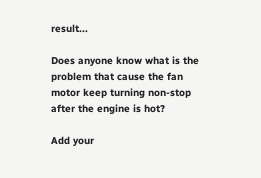result...

Does anyone know what is the problem that cause the fan motor keep turning non-stop after the engine is hot?

Add your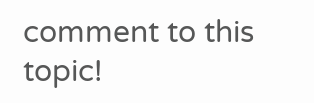comment to this topic!